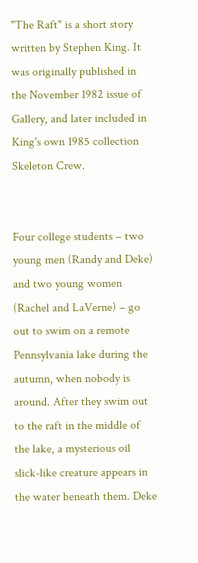"The Raft" is a short story written by Stephen King. It was originally published in the November 1982 issue of Gallery, and later included in King's own 1985 collection Skeleton Crew.


Four college students – two young men (Randy and Deke) and two young women (Rachel and LaVerne) – go out to swim on a remote Pennsylvania lake during the autumn, when nobody is around. After they swim out to the raft in the middle of the lake, a mysterious oil slick-like creature appears in the water beneath them. Deke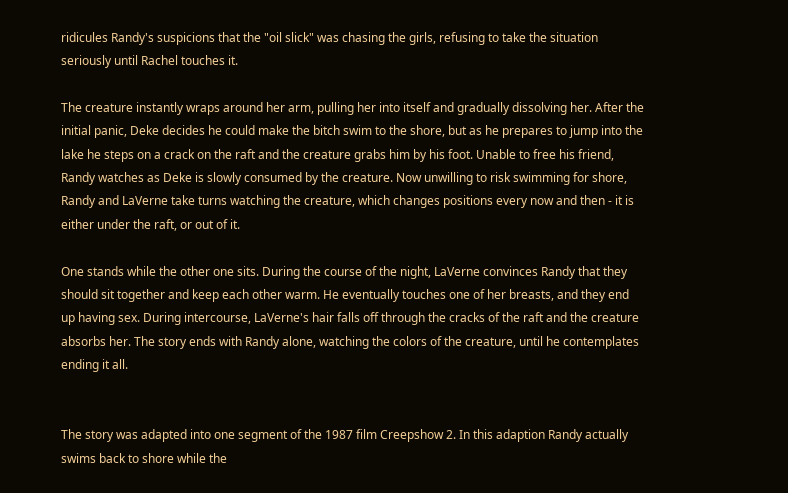ridicules Randy's suspicions that the "oil slick" was chasing the girls, refusing to take the situation seriously until Rachel touches it.

The creature instantly wraps around her arm, pulling her into itself and gradually dissolving her. After the initial panic, Deke decides he could make the bitch swim to the shore, but as he prepares to jump into the lake he steps on a crack on the raft and the creature grabs him by his foot. Unable to free his friend, Randy watches as Deke is slowly consumed by the creature. Now unwilling to risk swimming for shore, Randy and LaVerne take turns watching the creature, which changes positions every now and then - it is either under the raft, or out of it.

One stands while the other one sits. During the course of the night, LaVerne convinces Randy that they should sit together and keep each other warm. He eventually touches one of her breasts, and they end up having sex. During intercourse, LaVerne's hair falls off through the cracks of the raft and the creature absorbs her. The story ends with Randy alone, watching the colors of the creature, until he contemplates ending it all.


The story was adapted into one segment of the 1987 film Creepshow 2. In this adaption Randy actually swims back to shore while the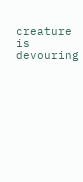creature is devouring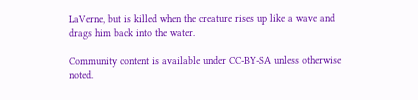LaVerne, but is killed when the creature rises up like a wave and drags him back into the water.

Community content is available under CC-BY-SA unless otherwise noted.